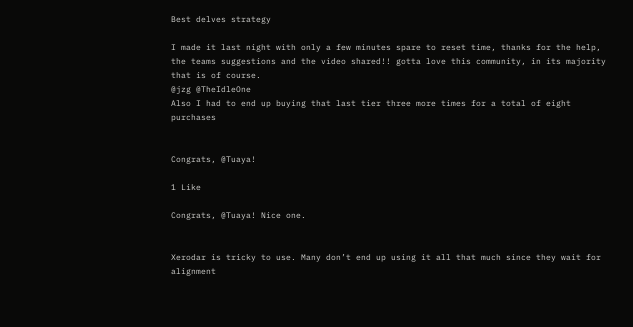Best delves strategy

I made it last night with only a few minutes spare to reset time, thanks for the help, the teams suggestions and the video shared!! gotta love this community, in its majority that is of course.
@jzg @TheIdleOne
Also I had to end up buying that last tier three more times for a total of eight purchases


Congrats, @Tuaya!

1 Like

Congrats, @Tuaya! Nice one.


Xerodar is tricky to use. Many don’t end up using it all that much since they wait for alignment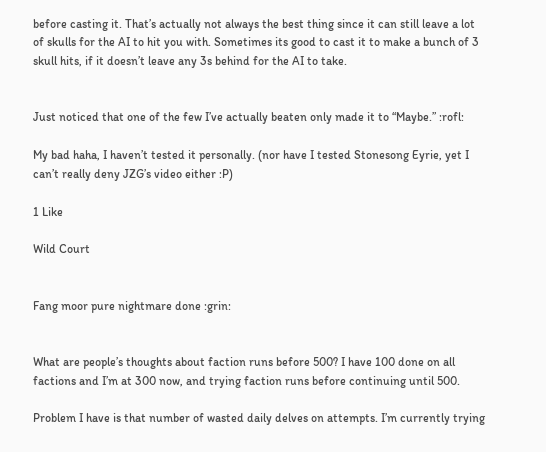before casting it. That’s actually not always the best thing since it can still leave a lot of skulls for the AI to hit you with. Sometimes its good to cast it to make a bunch of 3 skull hits, if it doesn’t leave any 3s behind for the AI to take.


Just noticed that one of the few I’ve actually beaten only made it to “Maybe.” :rofl:

My bad haha, I haven’t tested it personally. (nor have I tested Stonesong Eyrie, yet I can’t really deny JZG’s video either :P)

1 Like

Wild Court


Fang moor pure nightmare done :grin:


What are people’s thoughts about faction runs before 500? I have 100 done on all factions and I’m at 300 now, and trying faction runs before continuing until 500.

Problem I have is that number of wasted daily delves on attempts. I’m currently trying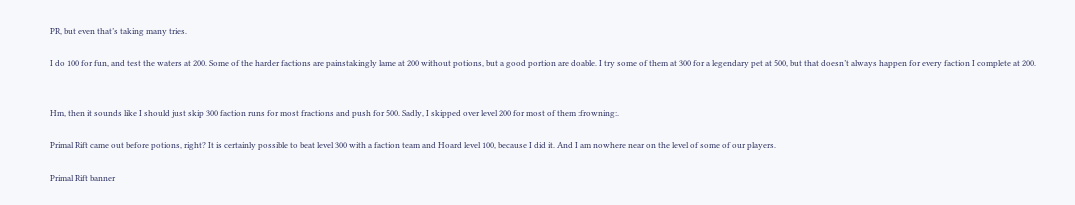PR, but even that’s taking many tries.

I do 100 for fun, and test the waters at 200. Some of the harder factions are painstakingly lame at 200 without potions, but a good portion are doable. I try some of them at 300 for a legendary pet at 500, but that doesn’t always happen for every faction I complete at 200.


Hm, then it sounds like I should just skip 300 faction runs for most fractions and push for 500. Sadly, I skipped over level 200 for most of them :frowning:.

Primal Rift came out before potions, right? It is certainly possible to beat level 300 with a faction team and Hoard level 100, because I did it. And I am nowhere near on the level of some of our players.

Primal Rift banner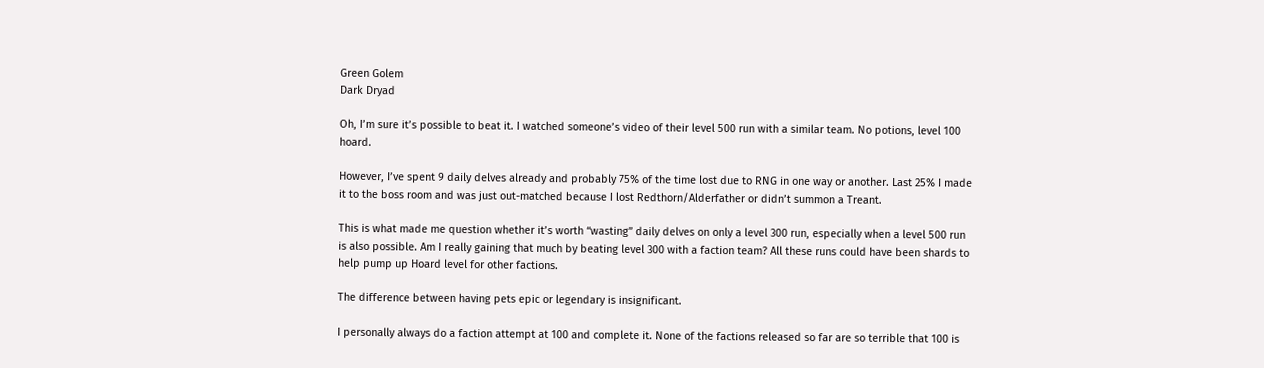Green Golem
Dark Dryad

Oh, I’m sure it’s possible to beat it. I watched someone’s video of their level 500 run with a similar team. No potions, level 100 hoard.

However, I’ve spent 9 daily delves already and probably 75% of the time lost due to RNG in one way or another. Last 25% I made it to the boss room and was just out-matched because I lost Redthorn/Alderfather or didn’t summon a Treant.

This is what made me question whether it’s worth “wasting” daily delves on only a level 300 run, especially when a level 500 run is also possible. Am I really gaining that much by beating level 300 with a faction team? All these runs could have been shards to help pump up Hoard level for other factions.

The difference between having pets epic or legendary is insignificant.

I personally always do a faction attempt at 100 and complete it. None of the factions released so far are so terrible that 100 is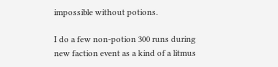impossible without potions.

I do a few non-potion 300 runs during new faction event as a kind of a litmus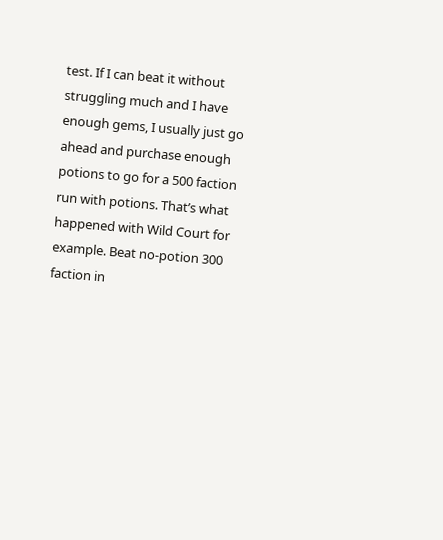test. If I can beat it without struggling much and I have enough gems, I usually just go ahead and purchase enough potions to go for a 500 faction run with potions. That’s what happened with Wild Court for example. Beat no-potion 300 faction in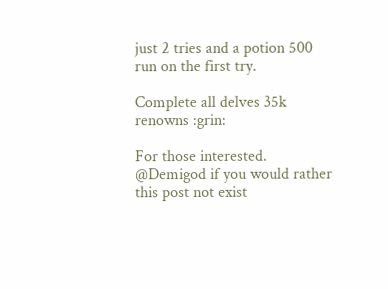just 2 tries and a potion 500 run on the first try.

Complete all delves 35k renowns :grin:

For those interested.
@Demigod if you would rather this post not exist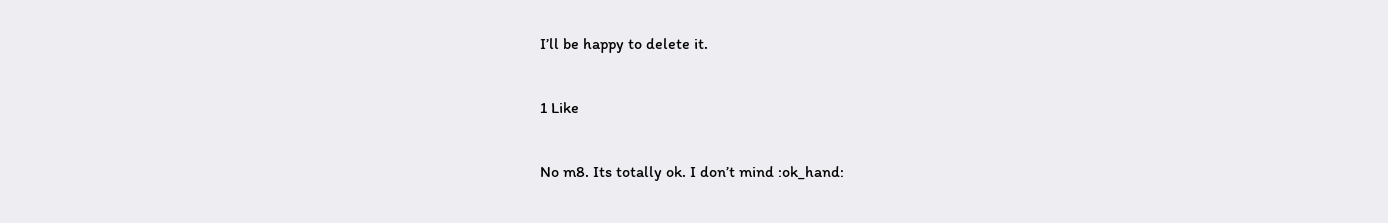I’ll be happy to delete it.

1 Like

No m8. Its totally ok. I don’t mind :ok_hand: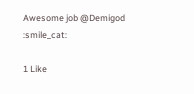Awesome job @Demigod :smile_cat:

1 Like